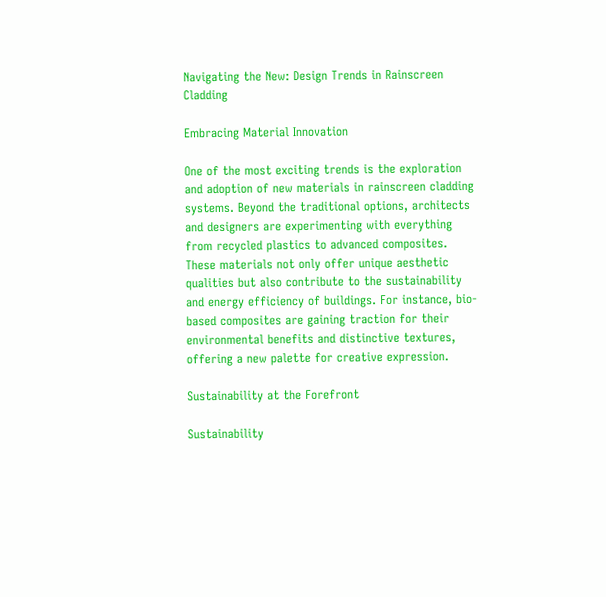Navigating the New: Design Trends in Rainscreen Cladding

Embracing Material Innovation

One of the most exciting trends is the exploration and adoption of new materials in rainscreen cladding systems. Beyond the traditional options, architects and designers are experimenting with everything from recycled plastics to advanced composites. These materials not only offer unique aesthetic qualities but also contribute to the sustainability and energy efficiency of buildings. For instance, bio-based composites are gaining traction for their environmental benefits and distinctive textures, offering a new palette for creative expression.

Sustainability at the Forefront

Sustainability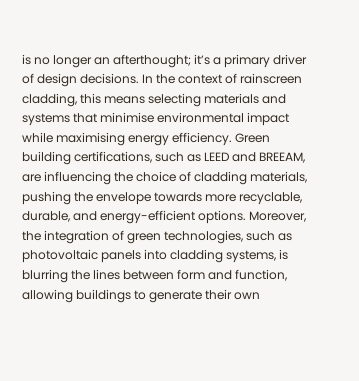is no longer an afterthought; it’s a primary driver of design decisions. In the context of rainscreen cladding, this means selecting materials and systems that minimise environmental impact while maximising energy efficiency. Green building certifications, such as LEED and BREEAM, are influencing the choice of cladding materials, pushing the envelope towards more recyclable, durable, and energy-efficient options. Moreover, the integration of green technologies, such as photovoltaic panels into cladding systems, is blurring the lines between form and function, allowing buildings to generate their own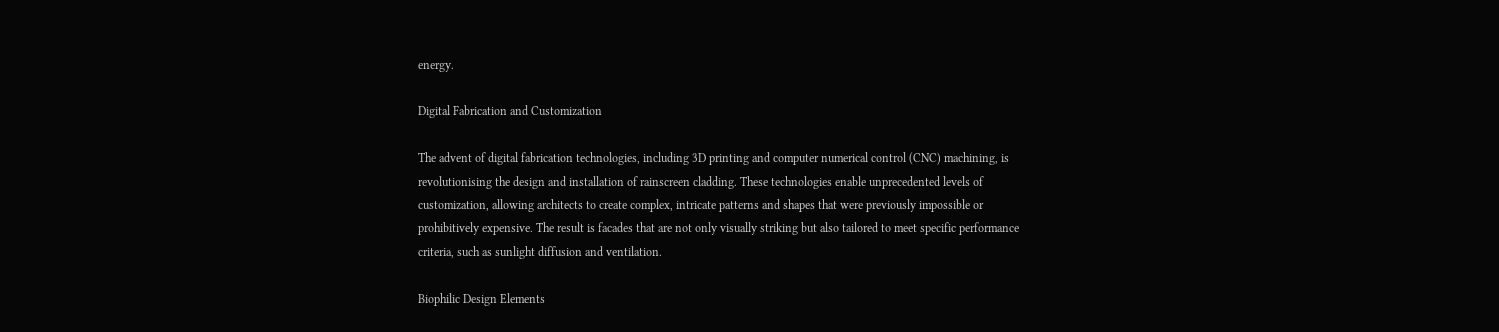energy.

Digital Fabrication and Customization

The advent of digital fabrication technologies, including 3D printing and computer numerical control (CNC) machining, is revolutionising the design and installation of rainscreen cladding. These technologies enable unprecedented levels of customization, allowing architects to create complex, intricate patterns and shapes that were previously impossible or prohibitively expensive. The result is facades that are not only visually striking but also tailored to meet specific performance criteria, such as sunlight diffusion and ventilation.

Biophilic Design Elements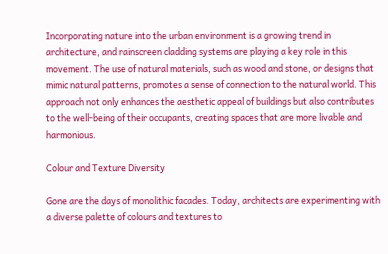Incorporating nature into the urban environment is a growing trend in architecture, and rainscreen cladding systems are playing a key role in this movement. The use of natural materials, such as wood and stone, or designs that mimic natural patterns, promotes a sense of connection to the natural world. This approach not only enhances the aesthetic appeal of buildings but also contributes to the well-being of their occupants, creating spaces that are more livable and harmonious.

Colour and Texture Diversity

Gone are the days of monolithic facades. Today, architects are experimenting with a diverse palette of colours and textures to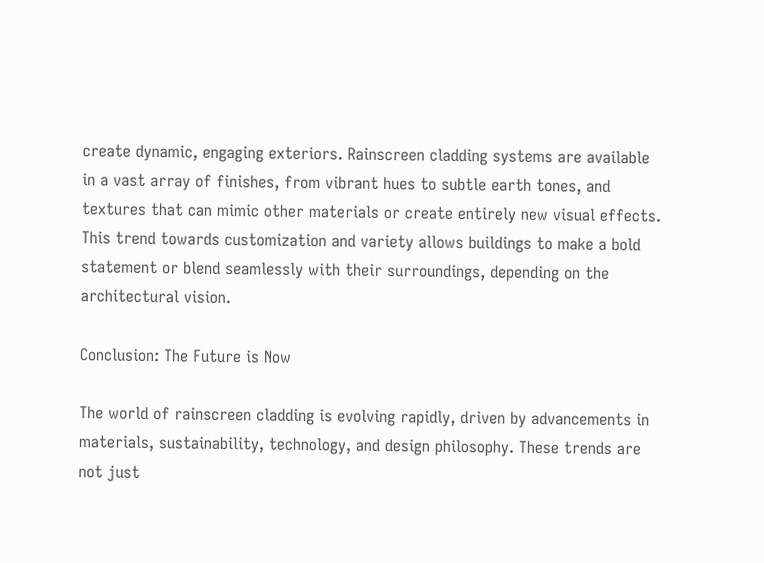create dynamic, engaging exteriors. Rainscreen cladding systems are available in a vast array of finishes, from vibrant hues to subtle earth tones, and textures that can mimic other materials or create entirely new visual effects. This trend towards customization and variety allows buildings to make a bold statement or blend seamlessly with their surroundings, depending on the architectural vision.

Conclusion: The Future is Now

The world of rainscreen cladding is evolving rapidly, driven by advancements in materials, sustainability, technology, and design philosophy. These trends are not just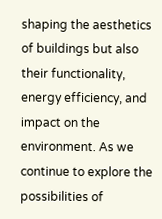shaping the aesthetics of buildings but also their functionality, energy efficiency, and impact on the environment. As we continue to explore the possibilities of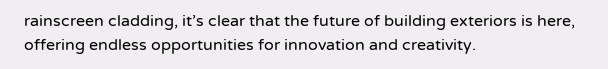rainscreen cladding, it’s clear that the future of building exteriors is here, offering endless opportunities for innovation and creativity.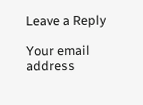Leave a Reply

Your email address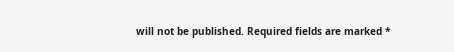will not be published. Required fields are marked *